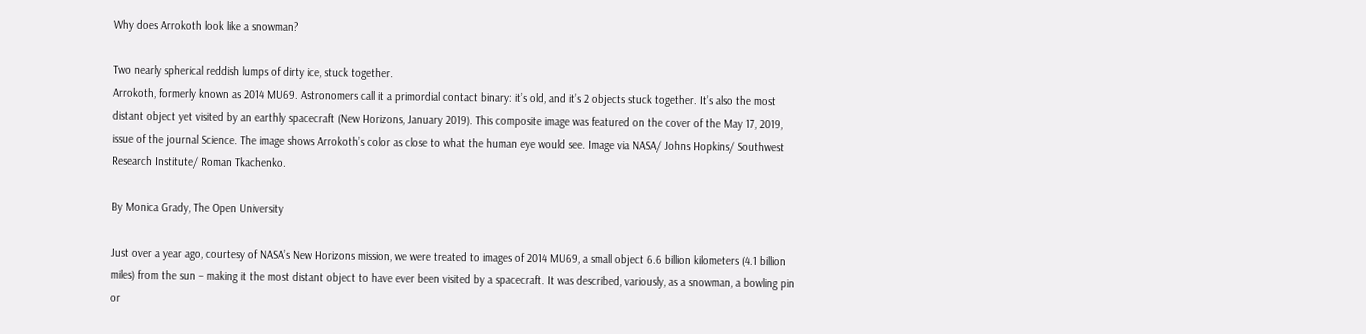Why does Arrokoth look like a snowman?

Two nearly spherical reddish lumps of dirty ice, stuck together.
Arrokoth, formerly known as 2014 MU69. Astronomers call it a primordial contact binary: it’s old, and it’s 2 objects stuck together. It’s also the most distant object yet visited by an earthly spacecraft (New Horizons, January 2019). This composite image was featured on the cover of the May 17, 2019, issue of the journal Science. The image shows Arrokoth’s color as close to what the human eye would see. Image via NASA/ Johns Hopkins/ Southwest Research Institute/ Roman Tkachenko.

By Monica Grady, The Open University

Just over a year ago, courtesy of NASA’s New Horizons mission, we were treated to images of 2014 MU69, a small object 6.6 billion kilometers (4.1 billion miles) from the sun – making it the most distant object to have ever been visited by a spacecraft. It was described, variously, as a snowman, a bowling pin or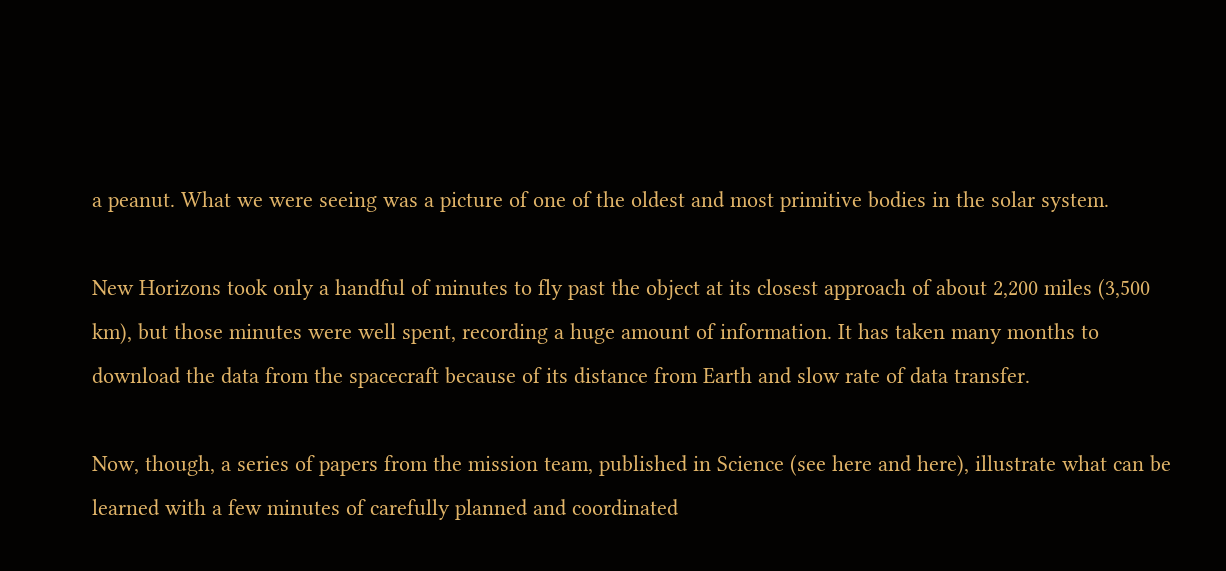a peanut. What we were seeing was a picture of one of the oldest and most primitive bodies in the solar system.

New Horizons took only a handful of minutes to fly past the object at its closest approach of about 2,200 miles (3,500 km), but those minutes were well spent, recording a huge amount of information. It has taken many months to download the data from the spacecraft because of its distance from Earth and slow rate of data transfer.

Now, though, a series of papers from the mission team, published in Science (see here and here), illustrate what can be learned with a few minutes of carefully planned and coordinated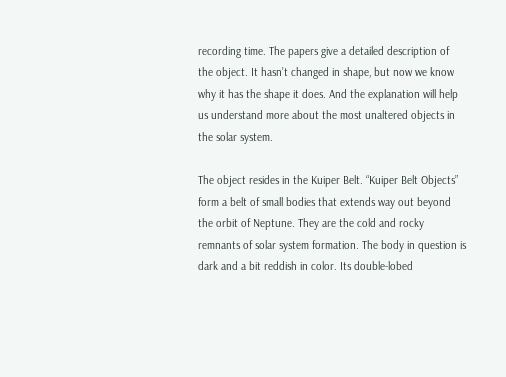recording time. The papers give a detailed description of the object. It hasn’t changed in shape, but now we know why it has the shape it does. And the explanation will help us understand more about the most unaltered objects in the solar system.

The object resides in the Kuiper Belt. “Kuiper Belt Objects” form a belt of small bodies that extends way out beyond the orbit of Neptune. They are the cold and rocky remnants of solar system formation. The body in question is dark and a bit reddish in color. Its double-lobed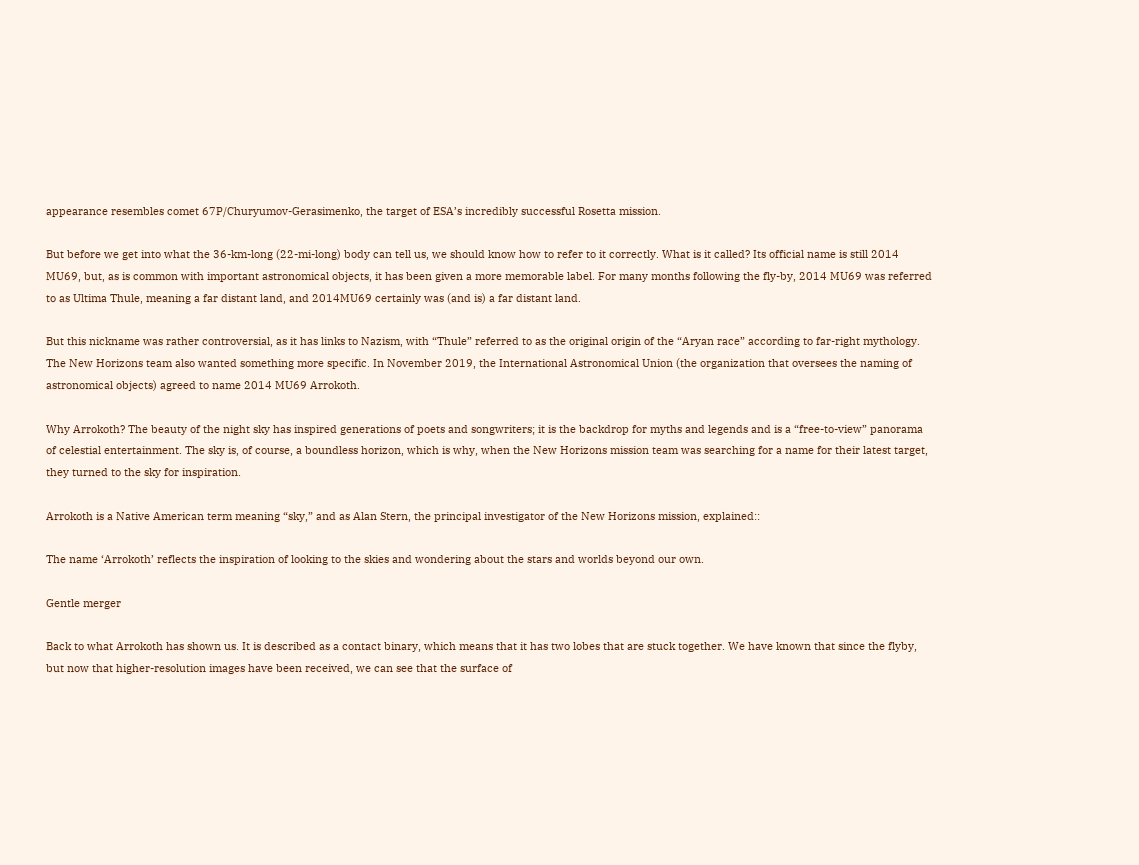appearance resembles comet 67P/Churyumov-Gerasimenko, the target of ESA’s incredibly successful Rosetta mission.

But before we get into what the 36-km-long (22-mi-long) body can tell us, we should know how to refer to it correctly. What is it called? Its official name is still 2014 MU69, but, as is common with important astronomical objects, it has been given a more memorable label. For many months following the fly-by, 2014 MU69 was referred to as Ultima Thule, meaning a far distant land, and 2014MU69 certainly was (and is) a far distant land.

But this nickname was rather controversial, as it has links to Nazism, with “Thule” referred to as the original origin of the “Aryan race” according to far-right mythology. The New Horizons team also wanted something more specific. In November 2019, the International Astronomical Union (the organization that oversees the naming of astronomical objects) agreed to name 2014 MU69 Arrokoth.

Why Arrokoth? The beauty of the night sky has inspired generations of poets and songwriters; it is the backdrop for myths and legends and is a “free-to-view” panorama of celestial entertainment. The sky is, of course, a boundless horizon, which is why, when the New Horizons mission team was searching for a name for their latest target, they turned to the sky for inspiration.

Arrokoth is a Native American term meaning “sky,” and as Alan Stern, the principal investigator of the New Horizons mission, explained::

The name ‘Arrokoth’ reflects the inspiration of looking to the skies and wondering about the stars and worlds beyond our own.

Gentle merger

Back to what Arrokoth has shown us. It is described as a contact binary, which means that it has two lobes that are stuck together. We have known that since the flyby, but now that higher-resolution images have been received, we can see that the surface of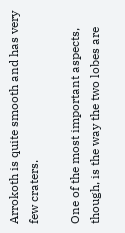Arrokoth is quite smooth and has very few craters.

One of the most important aspects, though, is the way the two lobes are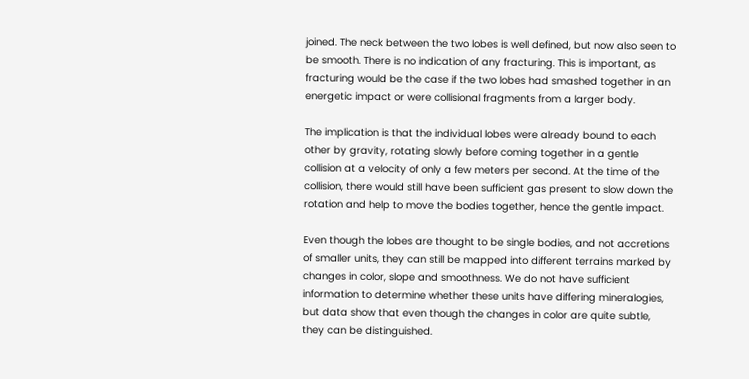joined. The neck between the two lobes is well defined, but now also seen to be smooth. There is no indication of any fracturing. This is important, as fracturing would be the case if the two lobes had smashed together in an energetic impact or were collisional fragments from a larger body.

The implication is that the individual lobes were already bound to each other by gravity, rotating slowly before coming together in a gentle collision at a velocity of only a few meters per second. At the time of the collision, there would still have been sufficient gas present to slow down the rotation and help to move the bodies together, hence the gentle impact.

Even though the lobes are thought to be single bodies, and not accretions of smaller units, they can still be mapped into different terrains marked by changes in color, slope and smoothness. We do not have sufficient information to determine whether these units have differing mineralogies, but data show that even though the changes in color are quite subtle, they can be distinguished.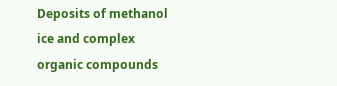Deposits of methanol ice and complex organic compounds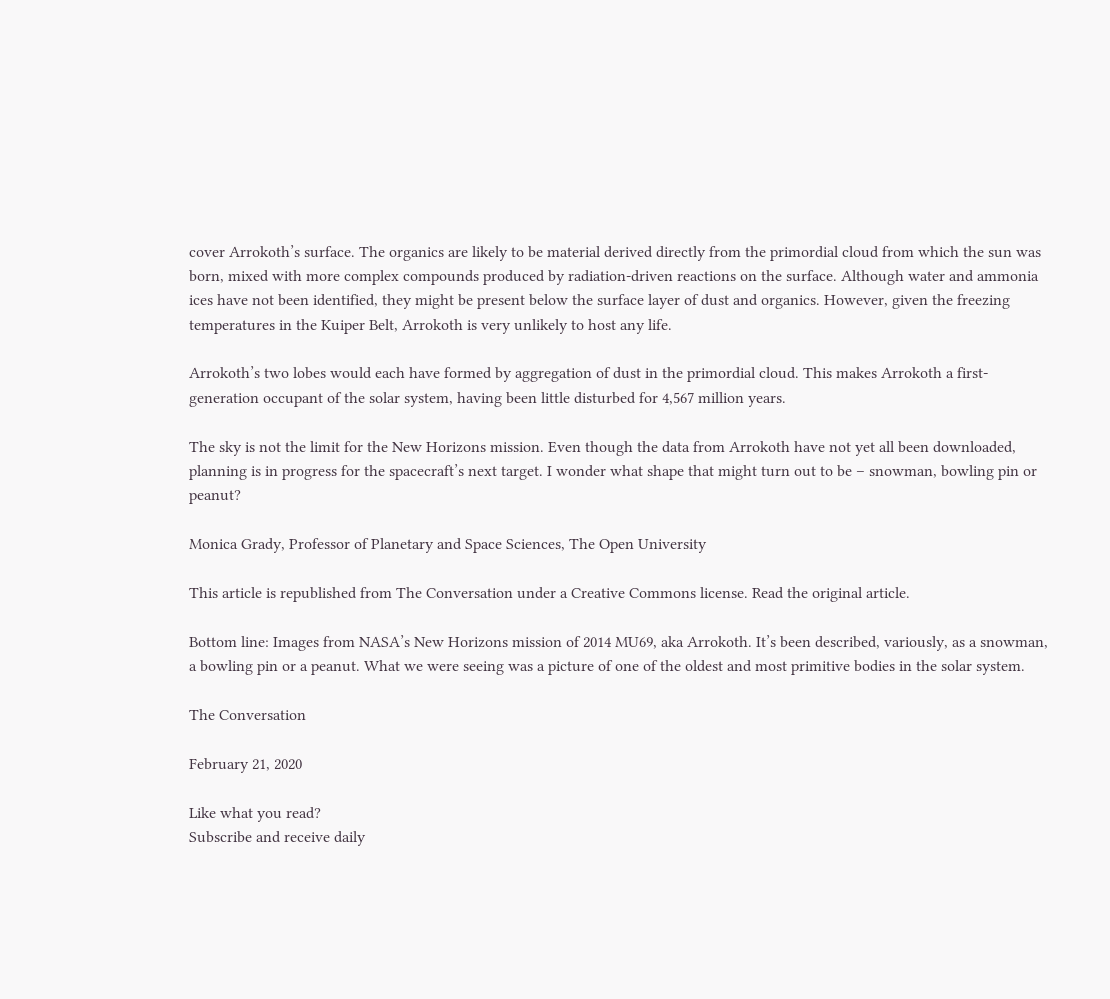cover Arrokoth’s surface. The organics are likely to be material derived directly from the primordial cloud from which the sun was born, mixed with more complex compounds produced by radiation-driven reactions on the surface. Although water and ammonia ices have not been identified, they might be present below the surface layer of dust and organics. However, given the freezing temperatures in the Kuiper Belt, Arrokoth is very unlikely to host any life.

Arrokoth’s two lobes would each have formed by aggregation of dust in the primordial cloud. This makes Arrokoth a first-generation occupant of the solar system, having been little disturbed for 4,567 million years.

The sky is not the limit for the New Horizons mission. Even though the data from Arrokoth have not yet all been downloaded, planning is in progress for the spacecraft’s next target. I wonder what shape that might turn out to be – snowman, bowling pin or peanut?

Monica Grady, Professor of Planetary and Space Sciences, The Open University

This article is republished from The Conversation under a Creative Commons license. Read the original article.

Bottom line: Images from NASA’s New Horizons mission of 2014 MU69, aka Arrokoth. It’s been described, variously, as a snowman, a bowling pin or a peanut. What we were seeing was a picture of one of the oldest and most primitive bodies in the solar system.

The Conversation

February 21, 2020

Like what you read?
Subscribe and receive daily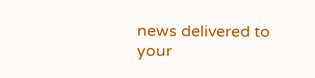news delivered to your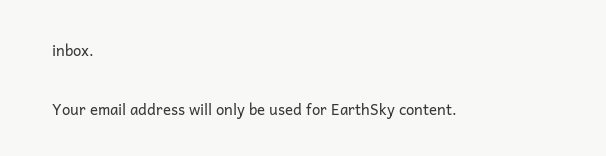inbox.

Your email address will only be used for EarthSky content.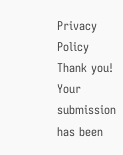Privacy Policy
Thank you! Your submission has been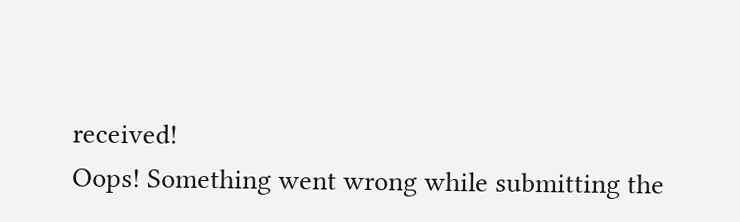received!
Oops! Something went wrong while submitting the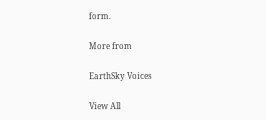form.

More from

EarthSky Voices

View All